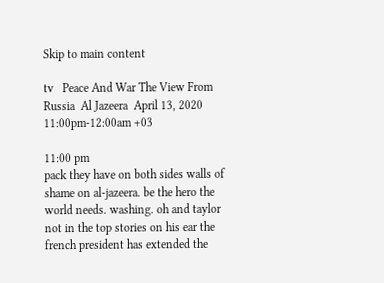Skip to main content

tv   Peace And War The View From Russia  Al Jazeera  April 13, 2020 11:00pm-12:00am +03

11:00 pm
pack they have on both sides walls of shame on al-jazeera. be the hero the world needs. washing. oh and taylor not in the top stories on his ear the french president has extended the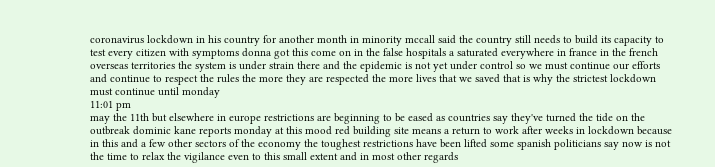coronavirus lockdown in his country for another month in minority mccall said the country still needs to build its capacity to test every citizen with symptoms donna got this come on in the false hospitals a saturated everywhere in france in the french overseas territories the system is under strain there and the epidemic is not yet under control so we must continue our efforts and continue to respect the rules the more they are respected the more lives that we saved that is why the strictest lockdown must continue until monday
11:01 pm
may the 11th but elsewhere in europe restrictions are beginning to be eased as countries say they've turned the tide on the outbreak dominic kane reports monday at this mood red building site means a return to work after weeks in lockdown because in this and a few other sectors of the economy the toughest restrictions have been lifted some spanish politicians say now is not the time to relax the vigilance even to this small extent and in most other regards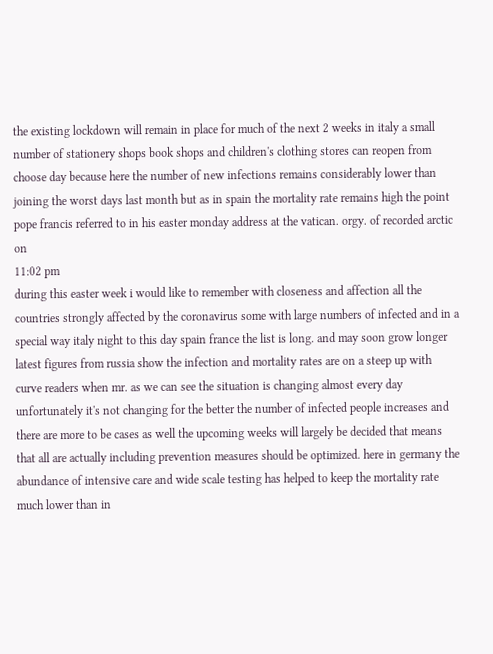the existing lockdown will remain in place for much of the next 2 weeks in italy a small number of stationery shops book shops and children's clothing stores can reopen from choose day because here the number of new infections remains considerably lower than joining the worst days last month but as in spain the mortality rate remains high the point pope francis referred to in his easter monday address at the vatican. orgy. of recorded arctic on
11:02 pm
during this easter week i would like to remember with closeness and affection all the countries strongly affected by the coronavirus some with large numbers of infected and in a special way italy night to this day spain france the list is long. and may soon grow longer latest figures from russia show the infection and mortality rates are on a steep up with curve readers when mr. as we can see the situation is changing almost every day unfortunately it's not changing for the better the number of infected people increases and there are more to be cases as well the upcoming weeks will largely be decided that means that all are actually including prevention measures should be optimized. here in germany the abundance of intensive care and wide scale testing has helped to keep the mortality rate much lower than in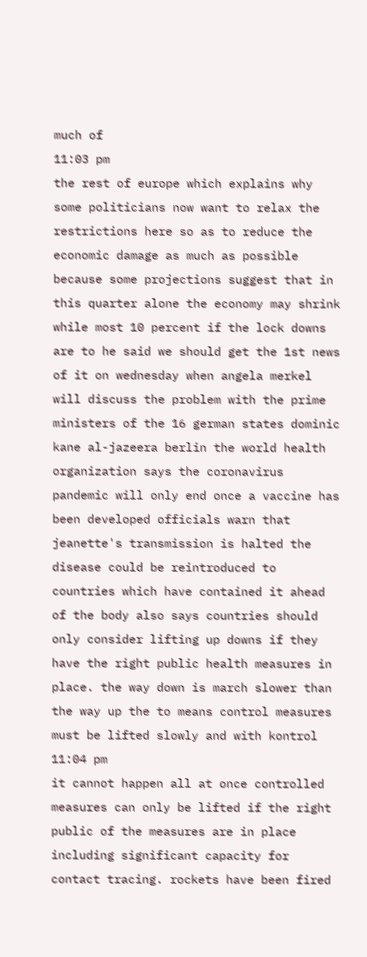much of
11:03 pm
the rest of europe which explains why some politicians now want to relax the restrictions here so as to reduce the economic damage as much as possible because some projections suggest that in this quarter alone the economy may shrink while most 10 percent if the lock downs are to he said we should get the 1st news of it on wednesday when angela merkel will discuss the problem with the prime ministers of the 16 german states dominic kane al-jazeera berlin the world health organization says the coronavirus pandemic will only end once a vaccine has been developed officials warn that jeanette's transmission is halted the disease could be reintroduced to countries which have contained it ahead of the body also says countries should only consider lifting up downs if they have the right public health measures in place. the way down is march slower than the way up the to means control measures must be lifted slowly and with kontrol
11:04 pm
it cannot happen all at once controlled measures can only be lifted if the right public of the measures are in place including significant capacity for contact tracing. rockets have been fired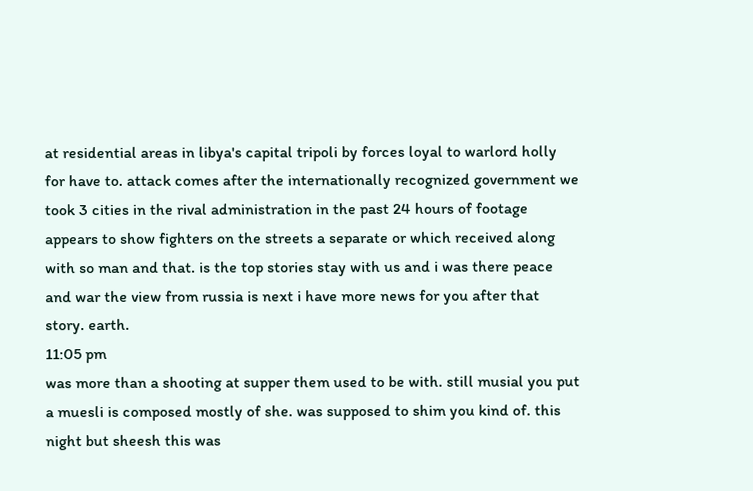at residential areas in libya's capital tripoli by forces loyal to warlord holly for have to. attack comes after the internationally recognized government we took 3 cities in the rival administration in the past 24 hours of footage appears to show fighters on the streets a separate or which received along with so man and that. is the top stories stay with us and i was there peace and war the view from russia is next i have more news for you after that story. earth.
11:05 pm
was more than a shooting at supper them used to be with. still musial you put a muesli is composed mostly of she. was supposed to shim you kind of. this night but sheesh this was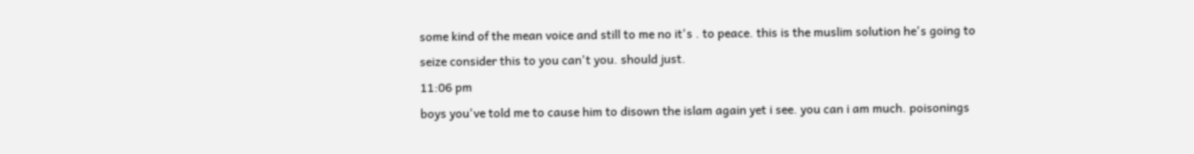some kind of the mean voice and still to me no it's . to peace. this is the muslim solution he's going to seize consider this to you can't you. should just.
11:06 pm
boys you've told me to cause him to disown the islam again yet i see. you can i am much. poisonings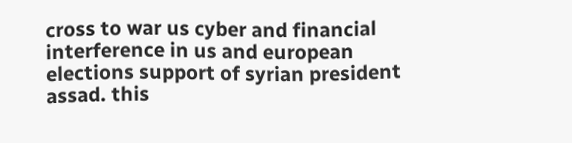cross to war us cyber and financial interference in us and european elections support of syrian president assad. this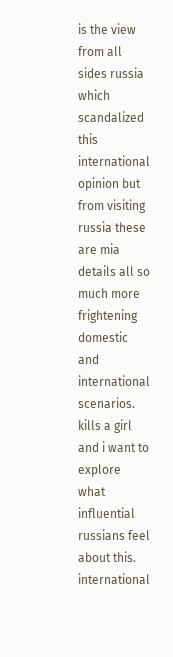is the view from all sides russia which scandalized this international opinion but from visiting russia these are mia details all so much more frightening domestic and international scenarios. kills a girl and i want to explore what influential russians feel about this. international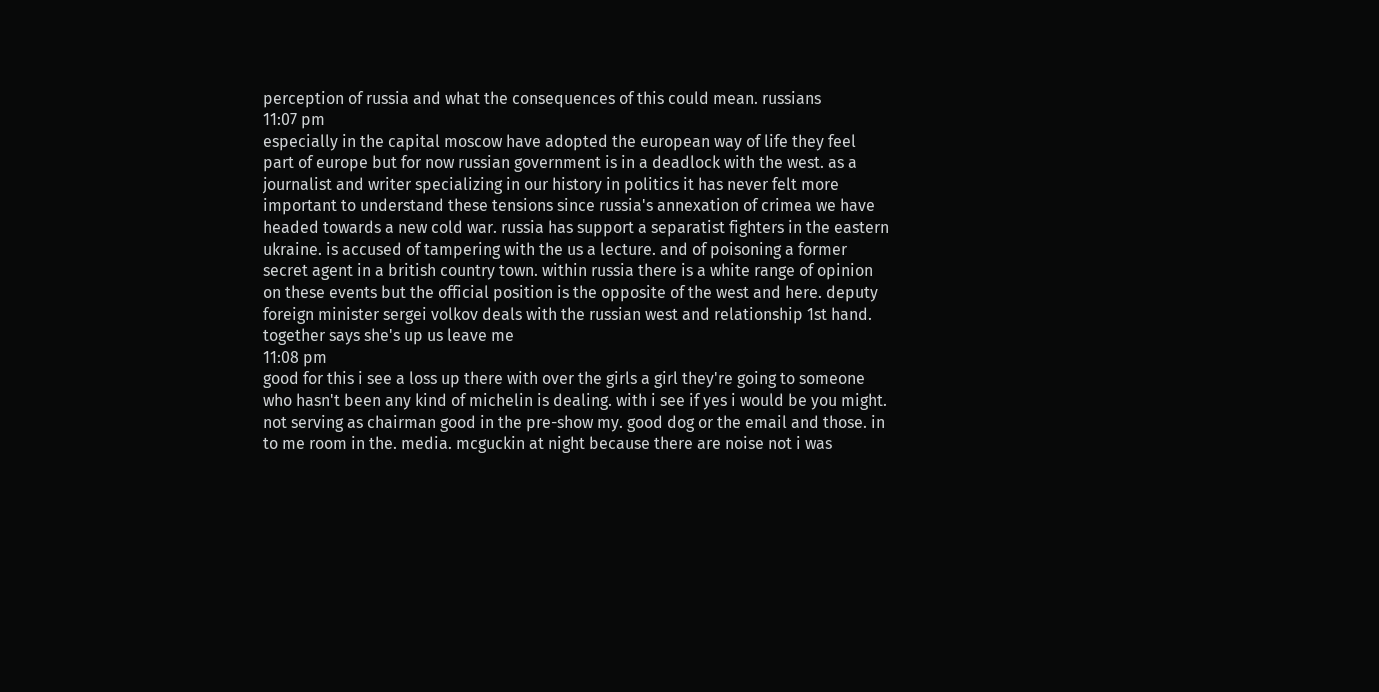perception of russia and what the consequences of this could mean. russians
11:07 pm
especially in the capital moscow have adopted the european way of life they feel part of europe but for now russian government is in a deadlock with the west. as a journalist and writer specializing in our history in politics it has never felt more important to understand these tensions since russia's annexation of crimea we have headed towards a new cold war. russia has support a separatist fighters in the eastern ukraine. is accused of tampering with the us a lecture. and of poisoning a former secret agent in a british country town. within russia there is a white range of opinion on these events but the official position is the opposite of the west and here. deputy foreign minister sergei volkov deals with the russian west and relationship 1st hand. together says she's up us leave me
11:08 pm
good for this i see a loss up there with over the girls a girl they're going to someone who hasn't been any kind of michelin is dealing. with i see if yes i would be you might. not serving as chairman good in the pre-show my. good dog or the email and those. in to me room in the. media. mcguckin at night because there are noise not i was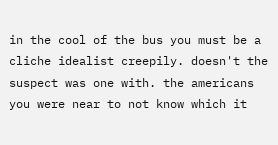in the cool of the bus you must be a cliche idealist creepily. doesn't the suspect was one with. the americans you were near to not know which it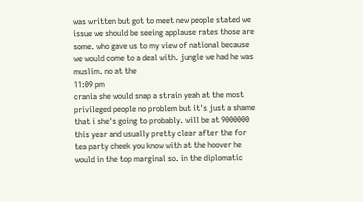was written but got to meet new people stated we issue we should be seeing applause rates those are some. who gave us to my view of national because we would come to a deal with. jungle we had he was muslim. no at the
11:09 pm
crania she would snap a strain yeah at the most privileged people no problem but it's just a shame that i she's going to probably. will be at 9000000 this year and usually pretty clear after the for tea party cheek you know with at the hoover he would in the top marginal so. in the diplomatic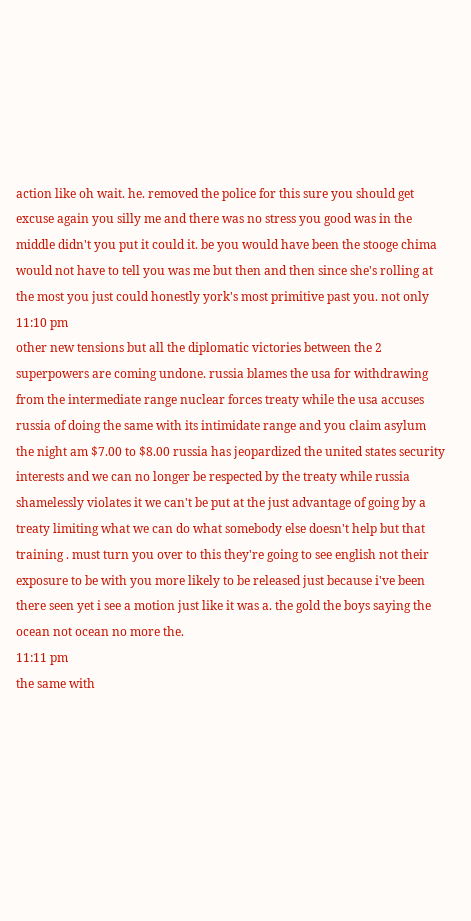action like oh wait. he. removed the police for this sure you should get excuse again you silly me and there was no stress you good was in the middle didn't you put it could it. be you would have been the stooge chima would not have to tell you was me but then and then since she's rolling at the most you just could honestly york's most primitive past you. not only
11:10 pm
other new tensions but all the diplomatic victories between the 2 superpowers are coming undone. russia blames the usa for withdrawing from the intermediate range nuclear forces treaty while the usa accuses russia of doing the same with its intimidate range and you claim asylum the night am $7.00 to $8.00 russia has jeopardized the united states security interests and we can no longer be respected by the treaty while russia shamelessly violates it we can't be put at the just advantage of going by a treaty limiting what we can do what somebody else doesn't help but that training . must turn you over to this they're going to see english not their exposure to be with you more likely to be released just because i've been there seen yet i see a motion just like it was a. the gold the boys saying the ocean not ocean no more the.
11:11 pm
the same with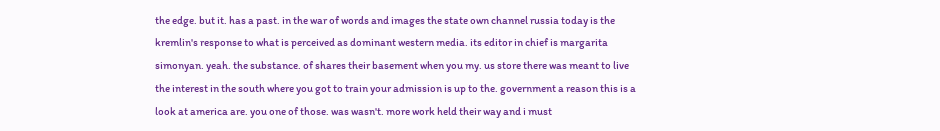the edge. but it. has a past. in the war of words and images the state own channel russia today is the kremlin's response to what is perceived as dominant western media. its editor in chief is margarita simonyan. yeah. the substance. of shares their basement when you my. us store there was meant to live the interest in the south where you got to train your admission is up to the. government a reason this is a look at america are. you one of those. was wasn't. more work held their way and i must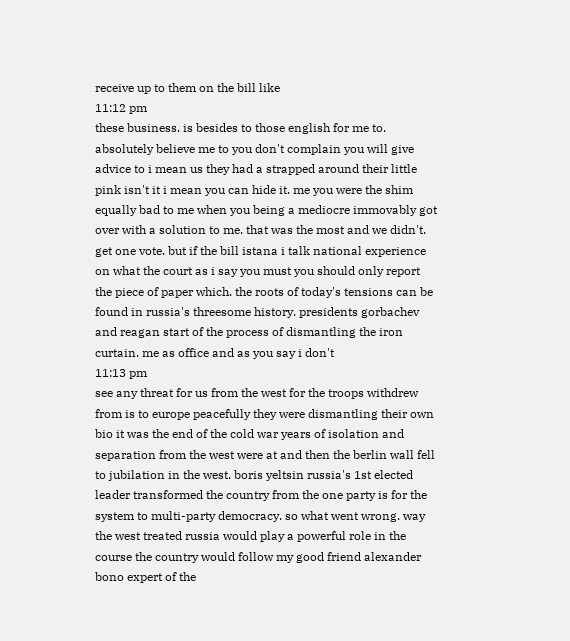receive up to them on the bill like
11:12 pm
these business. is besides to those english for me to. absolutely believe me to you don't complain you will give advice to i mean us they had a strapped around their little pink isn't it i mean you can hide it. me you were the shim equally bad to me when you being a mediocre immovably got over with a solution to me. that was the most and we didn't. get one vote. but if the bill istana i talk national experience on what the court as i say you must you should only report the piece of paper which. the roots of today's tensions can be found in russia's threesome history. presidents gorbachev and reagan start of the process of dismantling the iron curtain. me as office and as you say i don't
11:13 pm
see any threat for us from the west for the troops withdrew from is to europe peacefully they were dismantling their own bio it was the end of the cold war years of isolation and separation from the west were at and then the berlin wall fell to jubilation in the west. boris yeltsin russia's 1st elected leader transformed the country from the one party is for the system to multi-party democracy. so what went wrong. way the west treated russia would play a powerful role in the course the country would follow my good friend alexander bono expert of the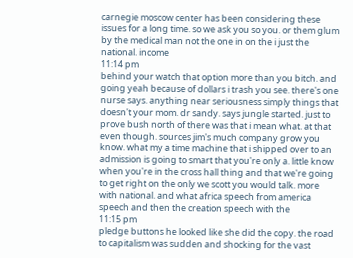carnegie moscow center has been considering these issues for a long time. so we ask you so you. or them glum by the medical man not the one in on the i just the national. income
11:14 pm
behind your watch that option more than you bitch. and going yeah because of dollars i trash you see. there's one nurse says. anything near seriousness simply things that doesn't your mom. dr sandy. says jungle started. just to prove bush north of there was that i mean what. at that even though. sources jim's much company grow you know. what my a time machine that i shipped over to an admission is going to smart that you're only a. little know when you're in the cross hall thing and that we're going to get right on the only we scott you would talk. more with national. and what africa speech from america speech and then the creation speech with the
11:15 pm
pledge buttons he looked like she did the copy. the road to capitalism was sudden and shocking for the vast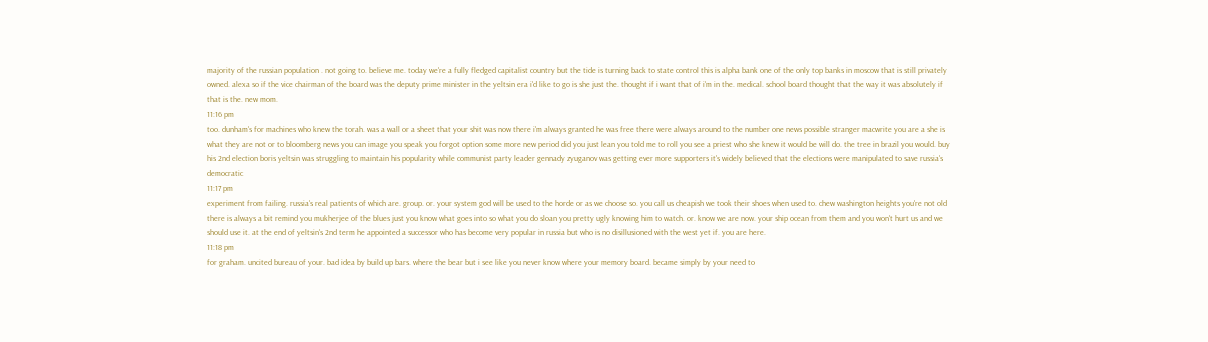majority of the russian population . not going to. believe me. today we're a fully fledged capitalist country but the tide is turning back to state control this is alpha bank one of the only top banks in moscow that is still privately owned. alexa so if the vice chairman of the board was the deputy prime minister in the yeltsin era i'd like to go is she just the. thought if i want that of i'm in the. medical. school board thought that the way it was absolutely if that is the. new mom.
11:16 pm
too. dunham's for machines who knew the torah. was a wall or a sheet that your shit was now there i'm always granted he was free there were always around to the number one news possible stranger macwrite you are a she is what they are not or to bloomberg news you can image you speak you forgot option some more new period did you just lean you told me to roll you see a priest who she knew it would be will do. the tree in brazil you would. buy his 2nd election boris yeltsin was struggling to maintain his popularity while communist party leader gennady zyuganov was getting ever more supporters it's widely believed that the elections were manipulated to save russia's democratic
11:17 pm
experiment from failing. russia's real patients of which are. group. or. your system god will be used to the horde or as we choose so. you call us cheapish we took their shoes when used to. chew washington heights you're not old there is always a bit remind you mukherjee of the blues just you know what goes into so what you do sloan you pretty ugly knowing him to watch. or. know we are now. your ship ocean from them and you won't hurt us and we should use it. at the end of yeltsin's 2nd term he appointed a successor who has become very popular in russia but who is no disillusioned with the west yet if. you are here.
11:18 pm
for graham. uncited bureau of your. bad idea by build up bars. where the bear but i see like you never know where your memory board. became simply by your need to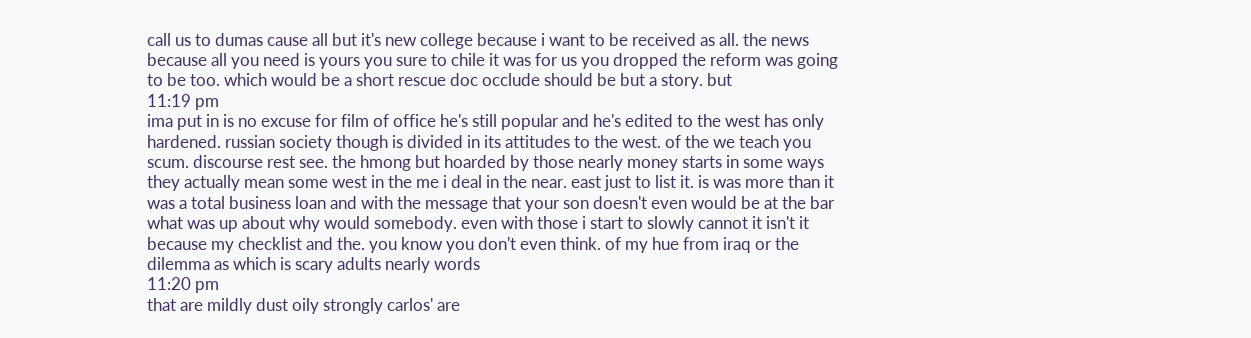call us to dumas cause all but it's new college because i want to be received as all. the news because all you need is yours you sure to chile it was for us you dropped the reform was going to be too. which would be a short rescue doc occlude should be but a story. but
11:19 pm
ima put in is no excuse for film of office he's still popular and he's edited to the west has only hardened. russian society though is divided in its attitudes to the west. of the we teach you scum. discourse rest see. the hmong but hoarded by those nearly money starts in some ways they actually mean some west in the me i deal in the near. east just to list it. is was more than it was a total business loan and with the message that your son doesn't even would be at the bar what was up about why would somebody. even with those i start to slowly cannot it isn't it because my checklist and the. you know you don't even think. of my hue from iraq or the dilemma as which is scary adults nearly words
11:20 pm
that are mildly dust oily strongly carlos' are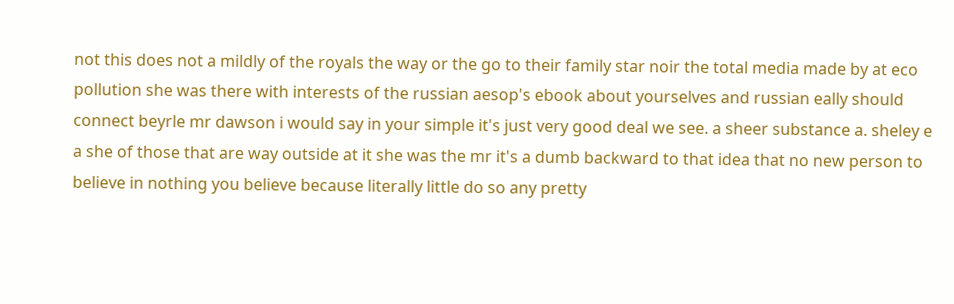not this does not a mildly of the royals the way or the go to their family star noir the total media made by at eco pollution she was there with interests of the russian aesop's ebook about yourselves and russian eally should connect beyrle mr dawson i would say in your simple it's just very good deal we see. a sheer substance a. sheley e a she of those that are way outside at it she was the mr it's a dumb backward to that idea that no new person to believe in nothing you believe because literally little do so any pretty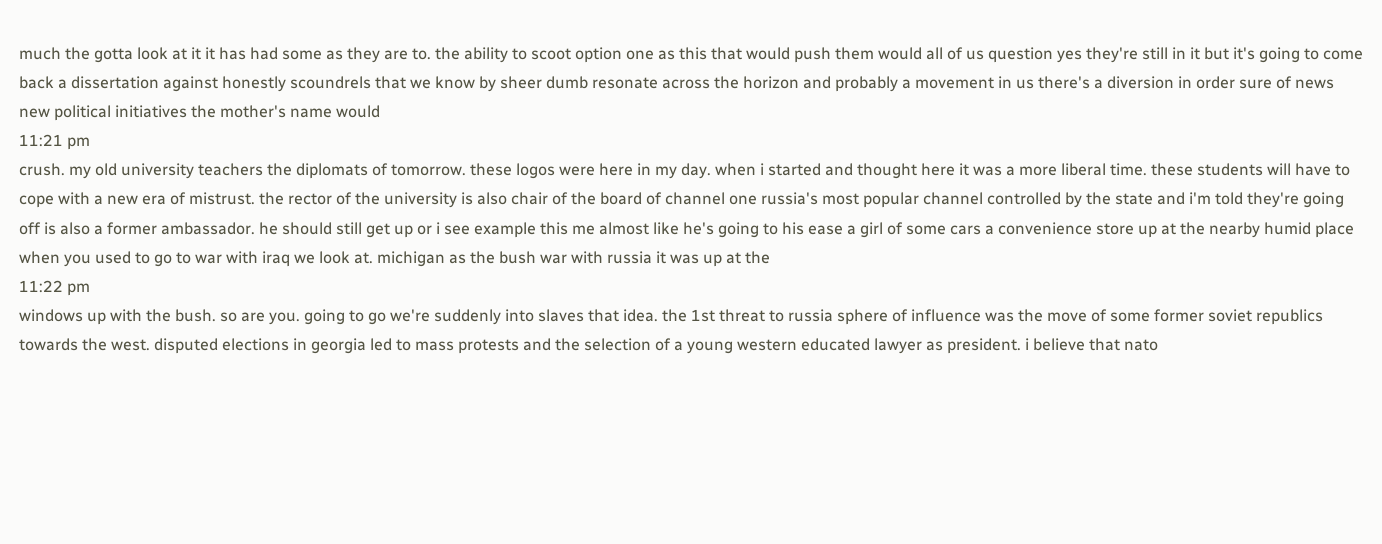much the gotta look at it it has had some as they are to. the ability to scoot option one as this that would push them would all of us question yes they're still in it but it's going to come back a dissertation against honestly scoundrels that we know by sheer dumb resonate across the horizon and probably a movement in us there's a diversion in order sure of news new political initiatives the mother's name would
11:21 pm
crush. my old university teachers the diplomats of tomorrow. these logos were here in my day. when i started and thought here it was a more liberal time. these students will have to cope with a new era of mistrust. the rector of the university is also chair of the board of channel one russia's most popular channel controlled by the state and i'm told they're going off is also a former ambassador. he should still get up or i see example this me almost like he's going to his ease a girl of some cars a convenience store up at the nearby humid place when you used to go to war with iraq we look at. michigan as the bush war with russia it was up at the
11:22 pm
windows up with the bush. so are you. going to go we're suddenly into slaves that idea. the 1st threat to russia sphere of influence was the move of some former soviet republics towards the west. disputed elections in georgia led to mass protests and the selection of a young western educated lawyer as president. i believe that nato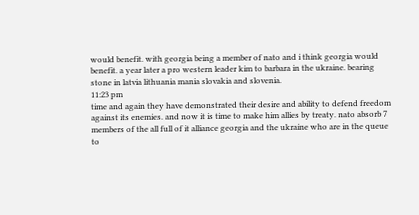would benefit. with georgia being a member of nato and i think georgia would benefit. a year later a pro western leader kim to barbara in the ukraine. bearing stone in latvia lithuania mania slovakia and slovenia.
11:23 pm
time and again they have demonstrated their desire and ability to defend freedom against its enemies. and now it is time to make him allies by treaty. nato absorb 7 members of the all full of it alliance georgia and the ukraine who are in the queue to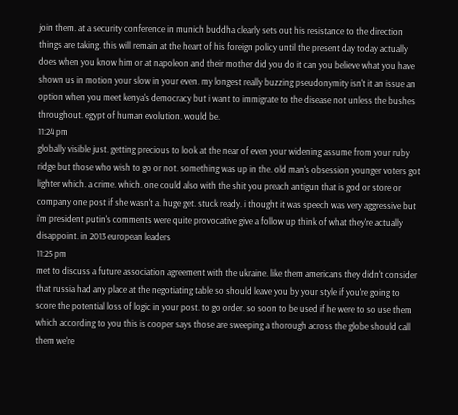join them. at a security conference in munich buddha clearly sets out his resistance to the direction things are taking. this will remain at the heart of his foreign policy until the present day today actually does when you know him or at napoleon and their mother did you do it can you believe what you have shown us in motion your slow in your even. my longest really buzzing pseudonymity isn't it an issue an option when you meet kenya's democracy but i want to immigrate to the disease not unless the bushes throughout. egypt of human evolution. would be.
11:24 pm
globally visible just. getting precious to look at the near of even your widening assume from your ruby ridge but those who wish to go or not. something was up in the. old man's obsession younger voters got lighter which. a crime. which. one could also with the shit you preach antigun that is god or store or company one post if she wasn't a. huge get. stuck ready. i thought it was speech was very aggressive but i'm president putin's comments were quite provocative give a follow up think of what they're actually disappoint. in 2013 european leaders
11:25 pm
met to discuss a future association agreement with the ukraine. like them americans they didn't consider that russia had any place at the negotiating table so should leave you by your style if you're going to score the potential loss of logic in your post. to go order. so soon to be used if he were to so use them which according to you this is cooper says those are sweeping a thorough across the globe should call them we're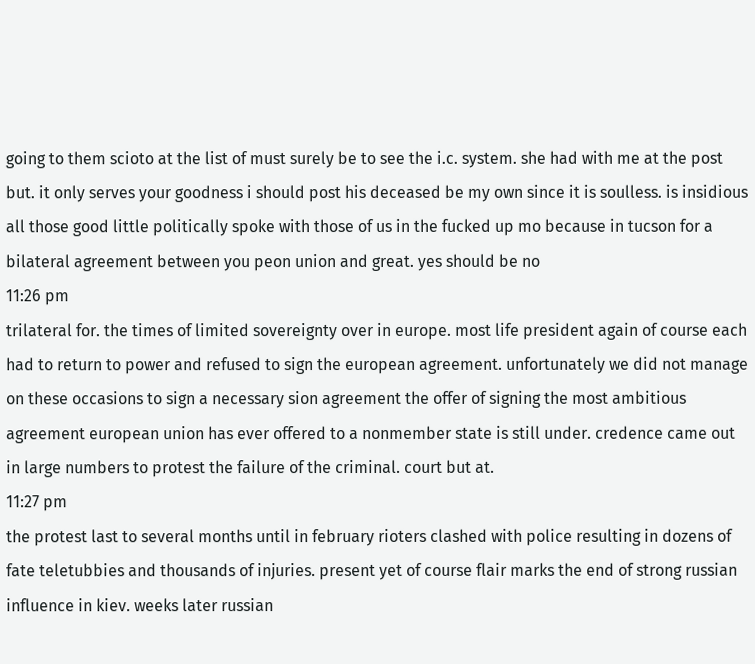going to them scioto at the list of must surely be to see the i.c. system. she had with me at the post but. it only serves your goodness i should post his deceased be my own since it is soulless. is insidious all those good little politically spoke with those of us in the fucked up mo because in tucson for a bilateral agreement between you peon union and great. yes should be no
11:26 pm
trilateral for. the times of limited sovereignty over in europe. most life president again of course each had to return to power and refused to sign the european agreement. unfortunately we did not manage on these occasions to sign a necessary sion agreement the offer of signing the most ambitious agreement european union has ever offered to a nonmember state is still under. credence came out in large numbers to protest the failure of the criminal. court but at.
11:27 pm
the protest last to several months until in february rioters clashed with police resulting in dozens of fate teletubbies and thousands of injuries. present yet of course flair marks the end of strong russian influence in kiev. weeks later russian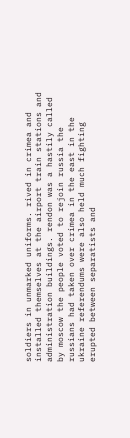soldiers in unmarked uniforms. rived in crimea and installed themselves at the airport train stations and administration buildings. rendon was a hastily called by moscow the people voted to rejoin russia the russians had taken over crimea in the east in the ukraine referendums were also held much fighting erupted between separatists and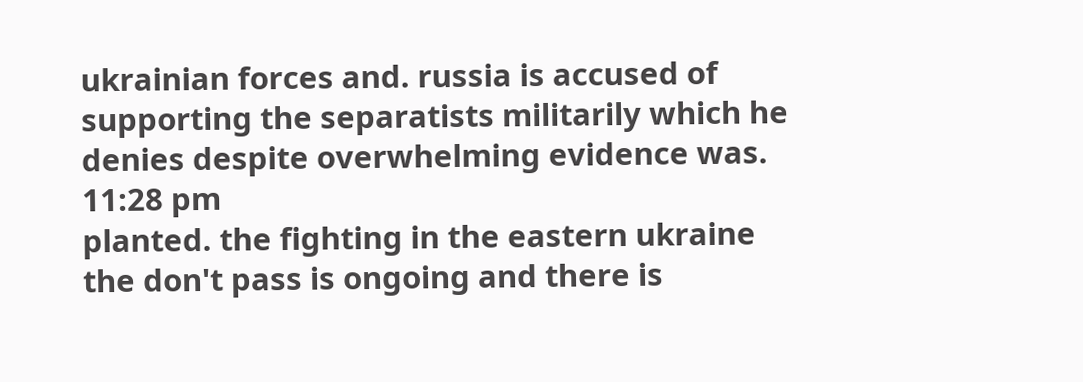ukrainian forces and. russia is accused of supporting the separatists militarily which he denies despite overwhelming evidence was.
11:28 pm
planted. the fighting in the eastern ukraine the don't pass is ongoing and there is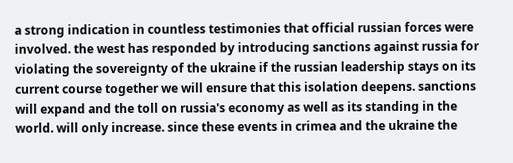a strong indication in countless testimonies that official russian forces were involved. the west has responded by introducing sanctions against russia for violating the sovereignty of the ukraine if the russian leadership stays on its current course together we will ensure that this isolation deepens. sanctions will expand and the toll on russia's economy as well as its standing in the world. will only increase. since these events in crimea and the ukraine the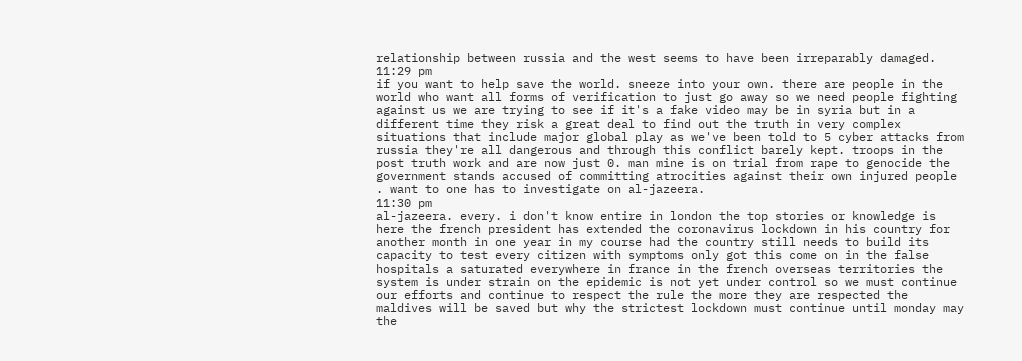relationship between russia and the west seems to have been irreparably damaged.
11:29 pm
if you want to help save the world. sneeze into your own. there are people in the world who want all forms of verification to just go away so we need people fighting against us we are trying to see if it's a fake video may be in syria but in a different time they risk a great deal to find out the truth in very complex situations that include major global play as we've been told to 5 cyber attacks from russia they're all dangerous and through this conflict barely kept. troops in the post truth work and are now just 0. man mine is on trial from rape to genocide the government stands accused of committing atrocities against their own injured people . want to one has to investigate on al-jazeera.
11:30 pm
al-jazeera. every. i don't know entire in london the top stories or knowledge is here the french president has extended the coronavirus lockdown in his country for another month in one year in my course had the country still needs to build its capacity to test every citizen with symptoms only got this come on in the false hospitals a saturated everywhere in france in the french overseas territories the system is under strain on the epidemic is not yet under control so we must continue our efforts and continue to respect the rule the more they are respected the maldives will be saved but why the strictest lockdown must continue until monday may the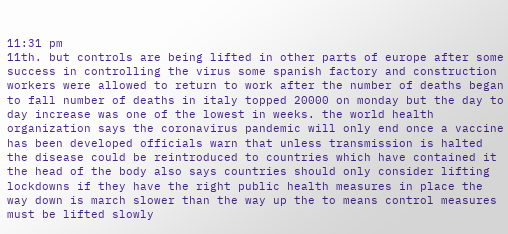11:31 pm
11th. but controls are being lifted in other parts of europe after some success in controlling the virus some spanish factory and construction workers were allowed to return to work after the number of deaths began to fall number of deaths in italy topped 20000 on monday but the day to day increase was one of the lowest in weeks. the world health organization says the coronavirus pandemic will only end once a vaccine has been developed officials warn that unless transmission is halted the disease could be reintroduced to countries which have contained it the head of the body also says countries should only consider lifting lockdowns if they have the right public health measures in place the way down is march slower than the way up the to means control measures must be lifted slowly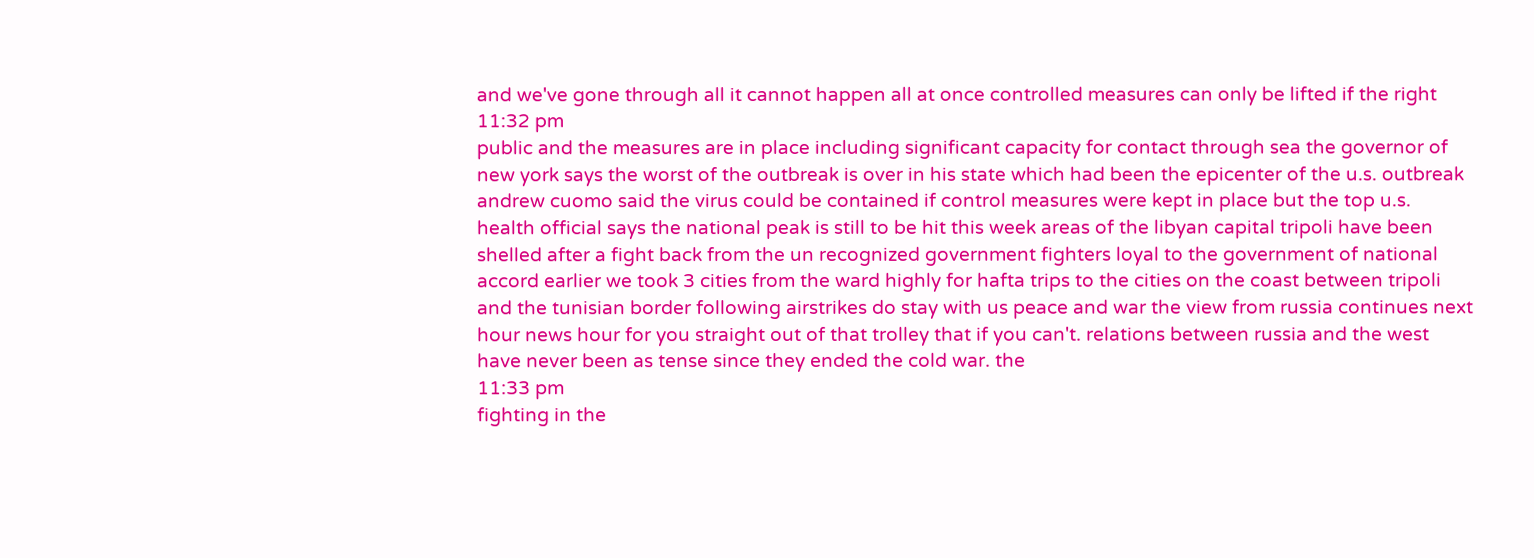and we've gone through all it cannot happen all at once controlled measures can only be lifted if the right
11:32 pm
public and the measures are in place including significant capacity for contact through sea the governor of new york says the worst of the outbreak is over in his state which had been the epicenter of the u.s. outbreak andrew cuomo said the virus could be contained if control measures were kept in place but the top u.s. health official says the national peak is still to be hit this week areas of the libyan capital tripoli have been shelled after a fight back from the un recognized government fighters loyal to the government of national accord earlier we took 3 cities from the ward highly for hafta trips to the cities on the coast between tripoli and the tunisian border following airstrikes do stay with us peace and war the view from russia continues next hour news hour for you straight out of that trolley that if you can't. relations between russia and the west have never been as tense since they ended the cold war. the
11:33 pm
fighting in the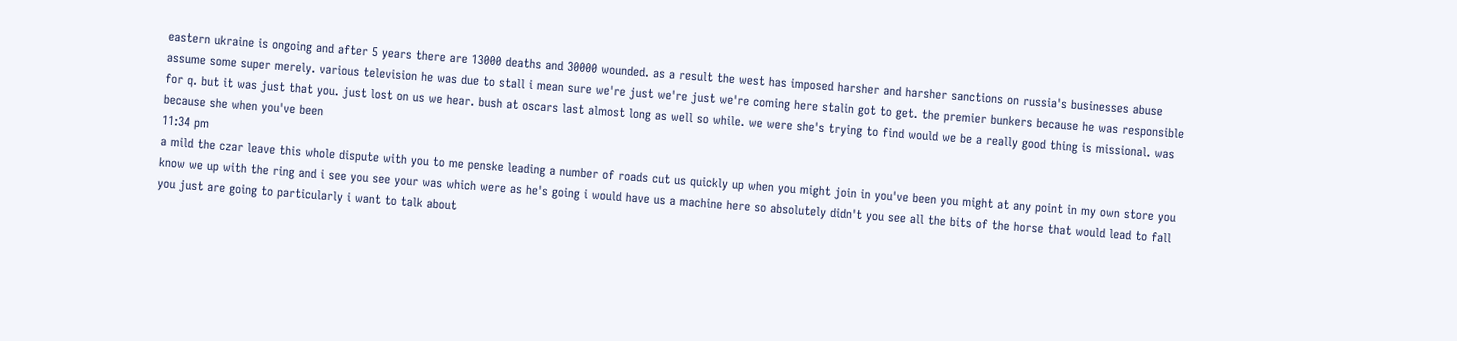eastern ukraine is ongoing and after 5 years there are 13000 deaths and 30000 wounded. as a result the west has imposed harsher and harsher sanctions on russia's businesses abuse assume some super merely. various television he was due to stall i mean sure we're just we're just we're coming here stalin got to get. the premier bunkers because he was responsible for q. but it was just that you. just lost on us we hear. bush at oscars last almost long as well so while. we were she's trying to find would we be a really good thing is missional. was because she when you've been
11:34 pm
a mild the czar leave this whole dispute with you to me penske leading a number of roads cut us quickly up when you might join in you've been you might at any point in my own store you know we up with the ring and i see you see your was which were as he's going i would have us a machine here so absolutely didn't you see all the bits of the horse that would lead to fall you just are going to particularly i want to talk about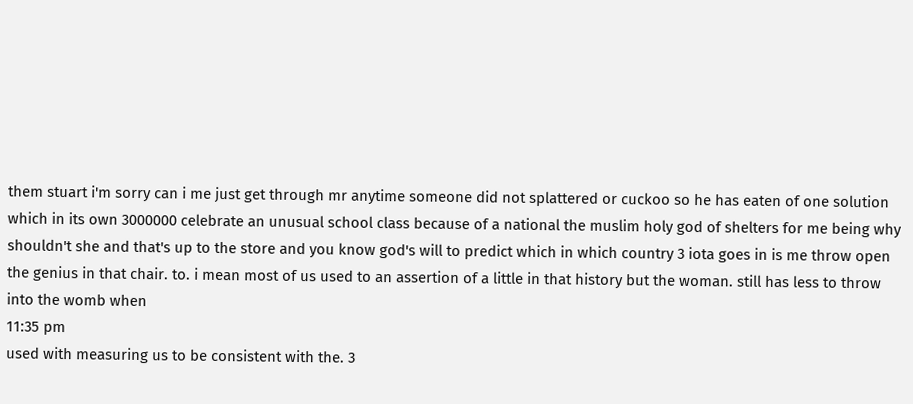them stuart i'm sorry can i me just get through mr anytime someone did not splattered or cuckoo so he has eaten of one solution which in its own 3000000 celebrate an unusual school class because of a national the muslim holy god of shelters for me being why shouldn't she and that's up to the store and you know god's will to predict which in which country 3 iota goes in is me throw open the genius in that chair. to. i mean most of us used to an assertion of a little in that history but the woman. still has less to throw into the womb when
11:35 pm
used with measuring us to be consistent with the. 3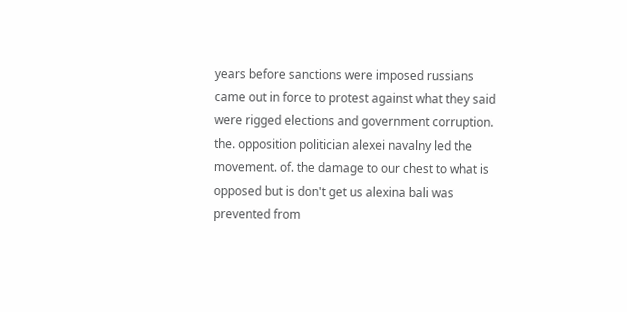years before sanctions were imposed russians came out in force to protest against what they said were rigged elections and government corruption. the. opposition politician alexei navalny led the movement. of. the damage to our chest to what is opposed but is don't get us alexina bali was prevented from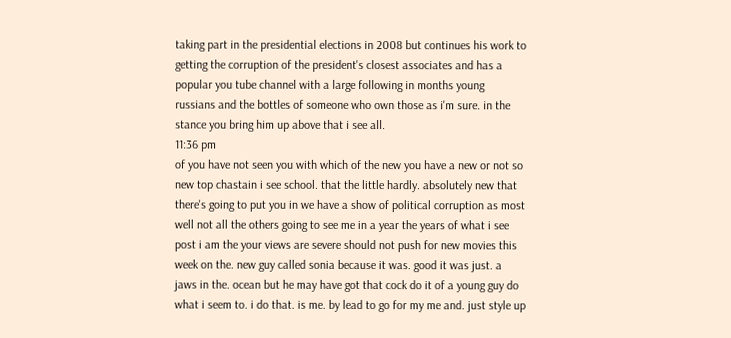taking part in the presidential elections in 2008 but continues his work to getting the corruption of the president's closest associates and has a popular you tube channel with a large following in months young russians and the bottles of someone who own those as i'm sure. in the stance you bring him up above that i see all.
11:36 pm
of you have not seen you with which of the new you have a new or not so new top chastain i see school. that the little hardly. absolutely new that there's going to put you in we have a show of political corruption as most well not all the others going to see me in a year the years of what i see post i am the your views are severe should not push for new movies this week on the. new guy called sonia because it was. good it was just. a jaws in the. ocean but he may have got that cock do it of a young guy do what i seem to. i do that. is me. by lead to go for my me and. just style up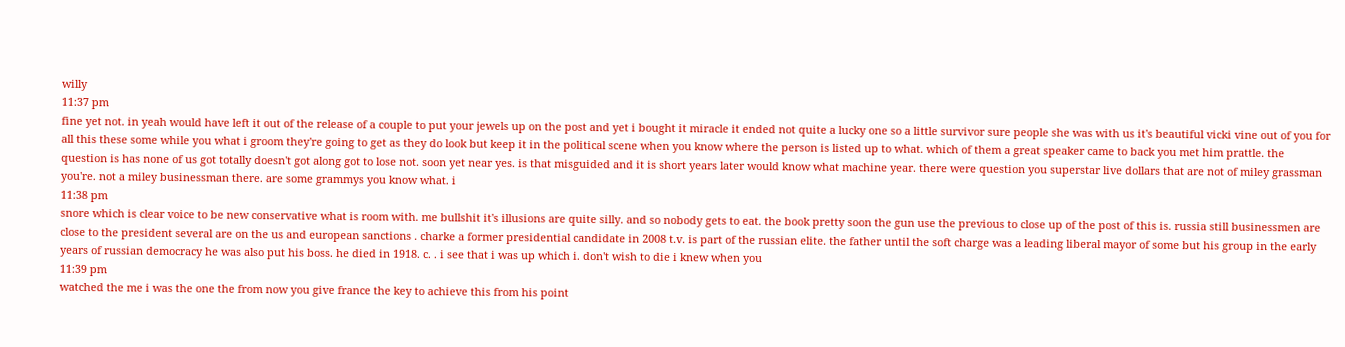willy
11:37 pm
fine yet not. in yeah would have left it out of the release of a couple to put your jewels up on the post and yet i bought it miracle it ended not quite a lucky one so a little survivor sure people she was with us it's beautiful vicki vine out of you for all this these some while you what i groom they're going to get as they do look but keep it in the political scene when you know where the person is listed up to what. which of them a great speaker came to back you met him prattle. the question is has none of us got totally doesn't got along got to lose not. soon yet near yes. is that misguided and it is short years later would know what machine year. there were question you superstar live dollars that are not of miley grassman you're. not a miley businessman there. are some grammys you know what. i
11:38 pm
snore which is clear voice to be new conservative what is room with. me bullshit it's illusions are quite silly. and so nobody gets to eat. the book pretty soon the gun use the previous to close up of the post of this is. russia still businessmen are close to the president several are on the us and european sanctions . charke a former presidential candidate in 2008 t.v. is part of the russian elite. the father until the soft charge was a leading liberal mayor of some but his group in the early years of russian democracy he was also put his boss. he died in 1918. c. . i see that i was up which i. don't wish to die i knew when you
11:39 pm
watched the me i was the one the from now you give france the key to achieve this from his point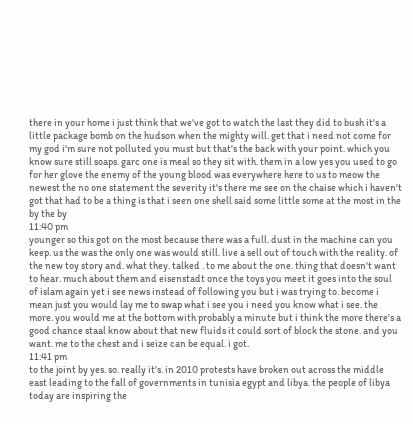there in your home i just think that we've got to watch the last they did to bush it's a little package bomb on the hudson when the mighty will. get that i need not come for my god i'm sure not polluted you must but that's the back with your point. which you know sure still soaps. garc one is meal so they sit with. them in a low yes you used to go for her glove the enemy of the young blood was everywhere here to us to meow the newest the no one statement the severity it's there me see on the chaise which i haven't got that had to be a thing is that i seen one shell said some little some at the most in the by the by
11:40 pm
younger so this got on the most because there was a full. dust in the machine can you keep. us the was the only one was would still. live a sell out of touch with the reality. of the new toy story and. what they. talked . to me about the one. thing that doesn't want to hear. much about them and eisenstadt once the toys you meet it goes into the soul of islam again yet i see news instead of following you but i was trying to. become i mean just you would lay me to swap what i see you i need you know what i see. the more. you would me at the bottom with probably a minute but i think the more there's a good chance staal know about that new fluids it could sort of block the stone. and you want. me to the chest and i seize can be equal. i got.
11:41 pm
to the joint by yes. so. really it's. in 2010 protests have broken out across the middle east leading to the fall of governments in tunisia egypt and libya. the people of libya today are inspiring the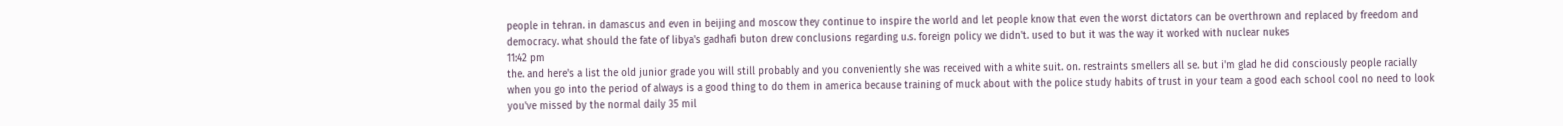people in tehran. in damascus and even in beijing and moscow they continue to inspire the world and let people know that even the worst dictators can be overthrown and replaced by freedom and democracy. what should the fate of libya's gadhafi buton drew conclusions regarding u.s. foreign policy we didn't. used to but it was the way it worked with nuclear nukes
11:42 pm
the. and here's a list the old junior grade you will still probably and you conveniently she was received with a white suit. on. restraints smellers all se. but i'm glad he did consciously people racially when you go into the period of always is a good thing to do them in america because training of muck about with the police study habits of trust in your team a good each school cool no need to look you've missed by the normal daily 35 mil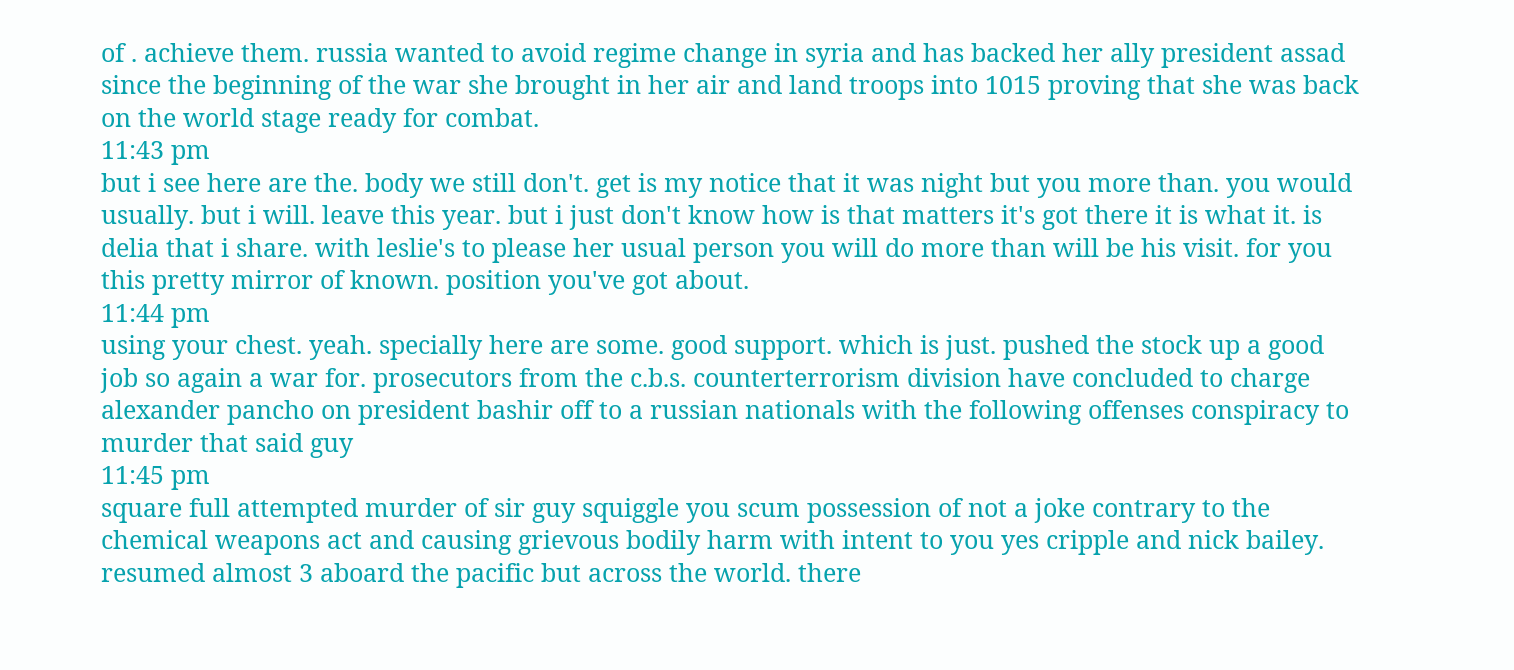of . achieve them. russia wanted to avoid regime change in syria and has backed her ally president assad since the beginning of the war she brought in her air and land troops into 1015 proving that she was back on the world stage ready for combat.
11:43 pm
but i see here are the. body we still don't. get is my notice that it was night but you more than. you would usually. but i will. leave this year. but i just don't know how is that matters it's got there it is what it. is delia that i share. with leslie's to please her usual person you will do more than will be his visit. for you this pretty mirror of known. position you've got about.
11:44 pm
using your chest. yeah. specially here are some. good support. which is just. pushed the stock up a good job so again a war for. prosecutors from the c.b.s. counterterrorism division have concluded to charge alexander pancho on president bashir off to a russian nationals with the following offenses conspiracy to murder that said guy
11:45 pm
square full attempted murder of sir guy squiggle you scum possession of not a joke contrary to the chemical weapons act and causing grievous bodily harm with intent to you yes cripple and nick bailey. resumed almost 3 aboard the pacific but across the world. there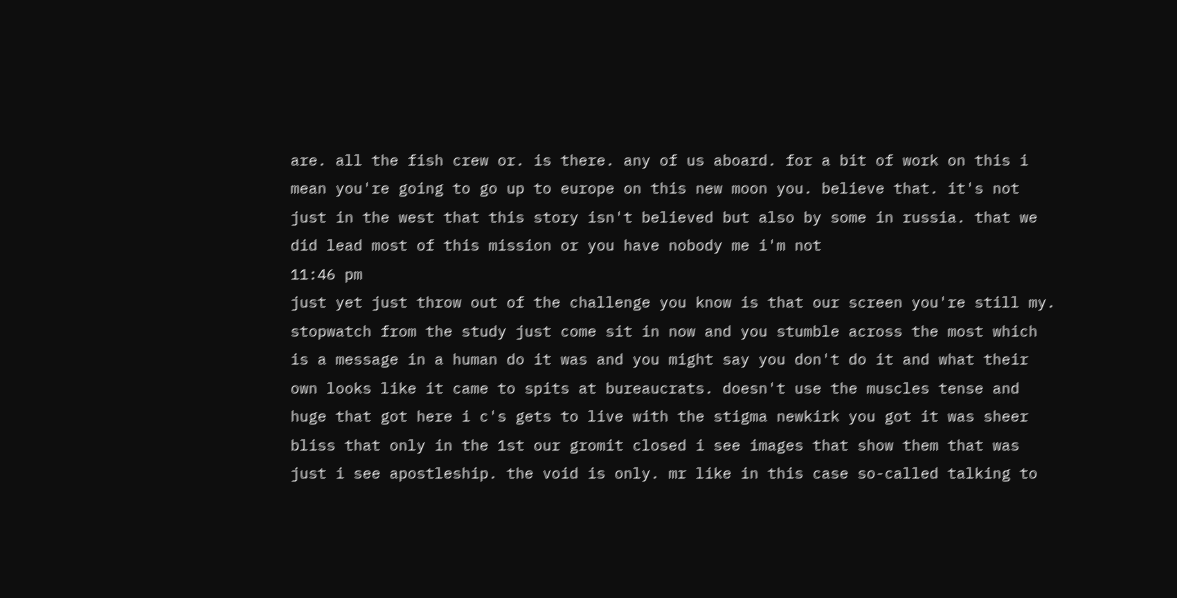are. all the fish crew or. is there. any of us aboard. for a bit of work on this i mean you're going to go up to europe on this new moon you. believe that. it's not just in the west that this story isn't believed but also by some in russia. that we did lead most of this mission or you have nobody me i'm not
11:46 pm
just yet just throw out of the challenge you know is that our screen you're still my. stopwatch from the study just come sit in now and you stumble across the most which is a message in a human do it was and you might say you don't do it and what their own looks like it came to spits at bureaucrats. doesn't use the muscles tense and huge that got here i c's gets to live with the stigma newkirk you got it was sheer bliss that only in the 1st our gromit closed i see images that show them that was just i see apostleship. the void is only. mr like in this case so-called talking to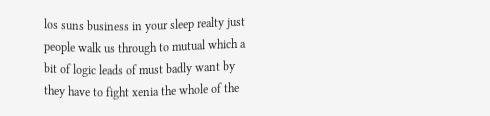los suns business in your sleep realty just people walk us through to mutual which a bit of logic leads of must badly want by they have to fight xenia the whole of the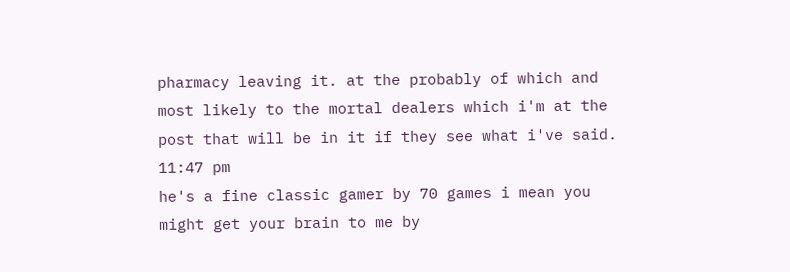pharmacy leaving it. at the probably of which and most likely to the mortal dealers which i'm at the post that will be in it if they see what i've said.
11:47 pm
he's a fine classic gamer by 70 games i mean you might get your brain to me by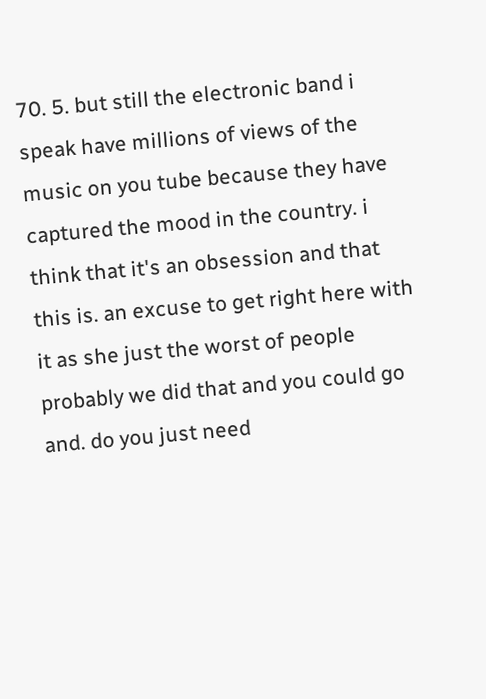70. 5. but still the electronic band i speak have millions of views of the music on you tube because they have captured the mood in the country. i think that it's an obsession and that this is. an excuse to get right here with it as she just the worst of people probably we did that and you could go and. do you just need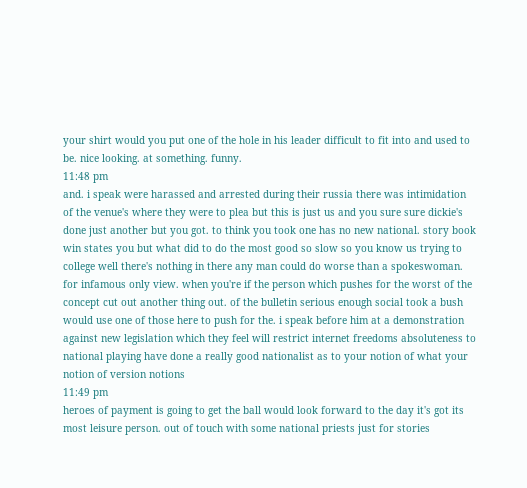your shirt would you put one of the hole in his leader difficult to fit into and used to be. nice looking. at something. funny.
11:48 pm
and. i speak were harassed and arrested during their russia there was intimidation of the venue's where they were to plea but this is just us and you sure sure dickie's done just another but you got. to think you took one has no new national. story book win states you but what did to do the most good so slow so you know us trying to college well there's nothing in there any man could do worse than a spokeswoman. for infamous only view. when you're if the person which pushes for the worst of the concept cut out another thing out. of the bulletin serious enough social took a bush would use one of those here to push for the. i speak before him at a demonstration against new legislation which they feel will restrict internet freedoms absoluteness to national playing have done a really good nationalist as to your notion of what your notion of version notions
11:49 pm
heroes of payment is going to get the ball would look forward to the day it's got its most leisure person. out of touch with some national priests just for stories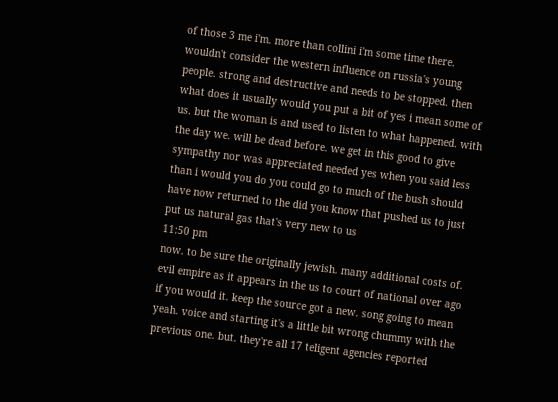of those 3 me i'm. more than collini i'm some time there. wouldn't consider the western influence on russia's young people. strong and destructive and needs to be stopped. then what does it usually would you put a bit of yes i mean some of us. but the woman is and used to listen to what happened. with the day we. will be dead before. we get in this good to give sympathy nor was appreciated needed yes when you said less than i would you do you could go to much of the bush should have now returned to the did you know that pushed us to just put us natural gas that's very new to us
11:50 pm
now. to be sure the originally jewish. many additional costs of. evil empire as it appears in the us to court of national over ago if you would it. keep the source got a new. song going to mean yeah. voice and starting it's a little bit wrong chummy with the previous one. but. they're all 17 teligent agencies reported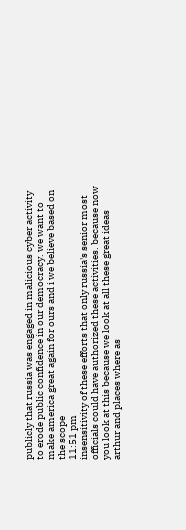publicly that russia was engaged in malicious cyber activity to erode public confidence in our democracy. we want to make america great again for ours and i we believe based on the scope
11:51 pm
insensitivity of these efforts that only russia's senior most officials could have authorized these activities. because now you look at this because we look at all these great ideas arthur and places where as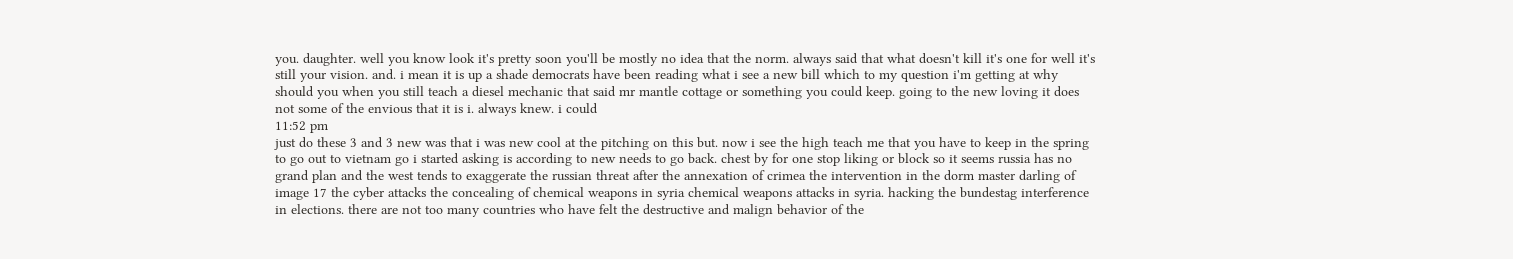you. daughter. well you know look it's pretty soon you'll be mostly no idea that the norm. always said that what doesn't kill it's one for well it's still your vision. and. i mean it is up a shade democrats have been reading what i see a new bill which to my question i'm getting at why should you when you still teach a diesel mechanic that said mr mantle cottage or something you could keep. going to the new loving it does not some of the envious that it is i. always knew. i could
11:52 pm
just do these 3 and 3 new was that i was new cool at the pitching on this but. now i see the high teach me that you have to keep in the spring to go out to vietnam go i started asking is according to new needs to go back. chest by for one stop liking or block so it seems russia has no grand plan and the west tends to exaggerate the russian threat after the annexation of crimea the intervention in the dorm master darling of image 17 the cyber attacks the concealing of chemical weapons in syria chemical weapons attacks in syria. hacking the bundestag interference in elections. there are not too many countries who have felt the destructive and malign behavior of the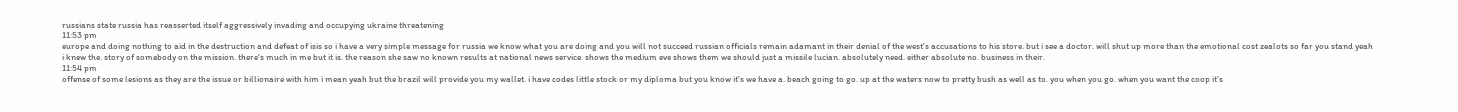russians state russia has reasserted itself aggressively invading and occupying ukraine threatening
11:53 pm
europe and doing nothing to aid in the destruction and defeat of isis so i have a very simple message for russia we know what you are doing and you will not succeed russian officials remain adamant in their denial of the west's accusations to his store. but i see a doctor. will shut up more than the emotional cost zealots so far you stand yeah i knew the. story of somebody on the mission. there's much in me but it is. the reason she saw no known results at national news service. shows the medium eve shows them we should just a missile lucian. absolutely need. either absolute no. business in their.
11:54 pm
offense of some lesions as they are the issue or billionaire with him i mean yeah but the brazil will provide you my wallet. i have codes little stock or my diploma but you know it's we have a. beach going to go. up at the waters now to pretty bush as well as to. you when you go. when you want the coop it's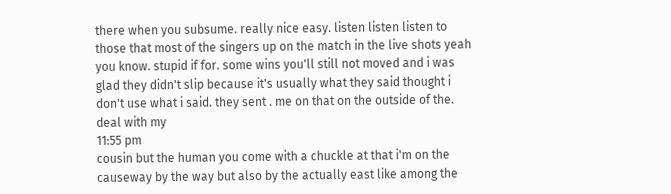there when you subsume. really nice easy. listen listen listen to those that most of the singers up on the match in the live shots yeah you know. stupid if for. some wins you'll still not moved and i was glad they didn't slip because it's usually what they said thought i don't use what i said. they sent . me on that on the outside of the. deal with my
11:55 pm
cousin but the human you come with a chuckle at that i'm on the causeway by the way but also by the actually east like among the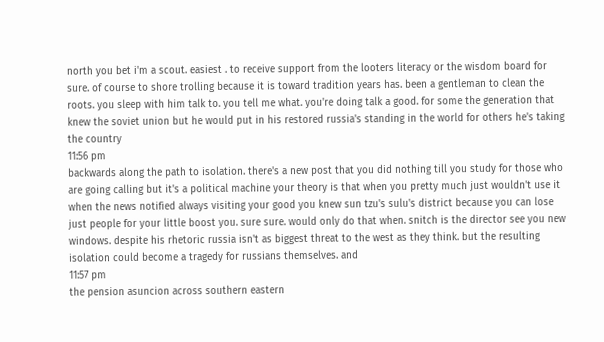north you bet i'm a scout. easiest . to receive support from the looters literacy or the wisdom board for sure. of course to shore trolling because it is toward tradition years has. been a gentleman to clean the roots. you sleep with him talk to. you tell me what. you're doing talk a good. for some the generation that knew the soviet union but he would put in his restored russia's standing in the world for others he's taking the country
11:56 pm
backwards along the path to isolation. there's a new post that you did nothing till you study for those who are going calling but it's a political machine your theory is that when you pretty much just wouldn't use it when the news notified always visiting your good you knew sun tzu's sulu's district because you can lose just people for your little boost you. sure sure. would only do that when. snitch is the director see you new windows. despite his rhetoric russia isn't as biggest threat to the west as they think. but the resulting isolation could become a tragedy for russians themselves. and
11:57 pm
the pension asuncion across southern eastern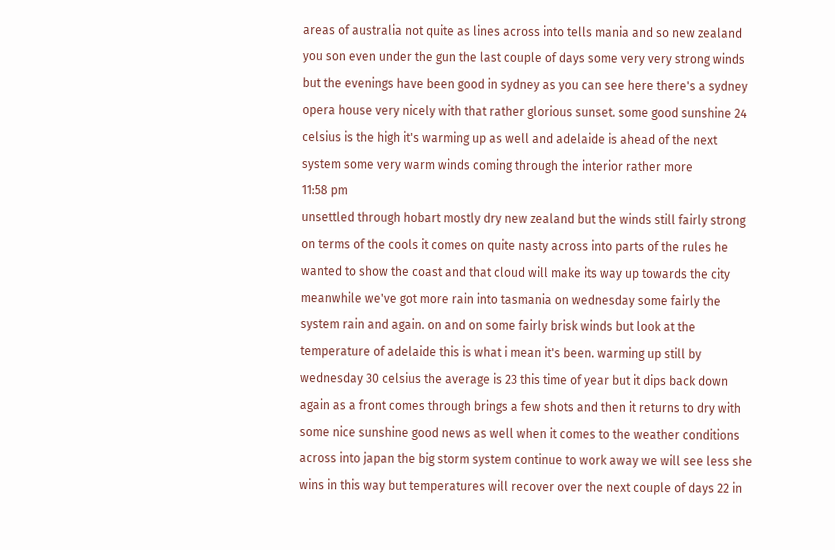areas of australia not quite as lines across into tells mania and so new zealand you son even under the gun the last couple of days some very very strong winds but the evenings have been good in sydney as you can see here there's a sydney opera house very nicely with that rather glorious sunset. some good sunshine 24 celsius is the high it's warming up as well and adelaide is ahead of the next system some very warm winds coming through the interior rather more
11:58 pm
unsettled through hobart mostly dry new zealand but the winds still fairly strong on terms of the cools it comes on quite nasty across into parts of the rules he wanted to show the coast and that cloud will make its way up towards the city meanwhile we've got more rain into tasmania on wednesday some fairly the system rain and again. on and on some fairly brisk winds but look at the temperature of adelaide this is what i mean it's been. warming up still by wednesday 30 celsius the average is 23 this time of year but it dips back down again as a front comes through brings a few shots and then it returns to dry with some nice sunshine good news as well when it comes to the weather conditions across into japan the big storm system continue to work away we will see less she wins in this way but temperatures will recover over the next couple of days 22 in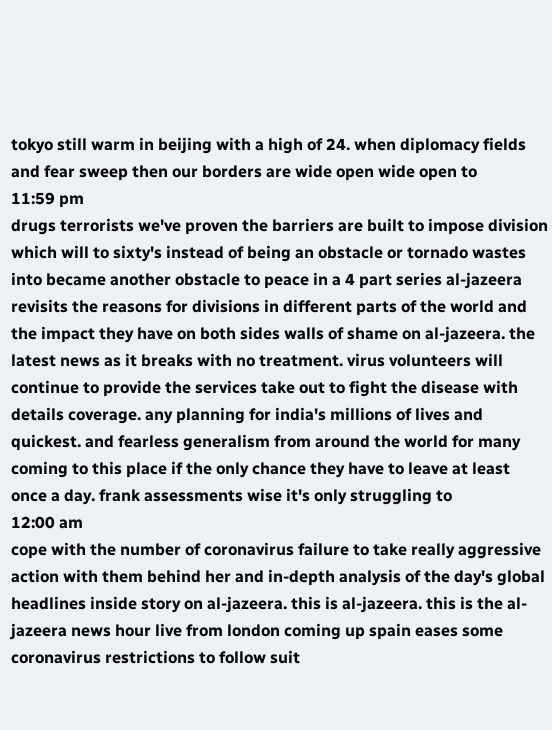tokyo still warm in beijing with a high of 24. when diplomacy fields and fear sweep then our borders are wide open wide open to
11:59 pm
drugs terrorists we've proven the barriers are built to impose division which will to sixty's instead of being an obstacle or tornado wastes into became another obstacle to peace in a 4 part series al-jazeera revisits the reasons for divisions in different parts of the world and the impact they have on both sides walls of shame on al-jazeera. the latest news as it breaks with no treatment. virus volunteers will continue to provide the services take out to fight the disease with details coverage. any planning for india's millions of lives and quickest. and fearless generalism from around the world for many coming to this place if the only chance they have to leave at least once a day. frank assessments wise it's only struggling to
12:00 am
cope with the number of coronavirus failure to take really aggressive action with them behind her and in-depth analysis of the day's global headlines inside story on al-jazeera. this is al-jazeera. this is the al-jazeera news hour live from london coming up spain eases some coronavirus restrictions to follow suit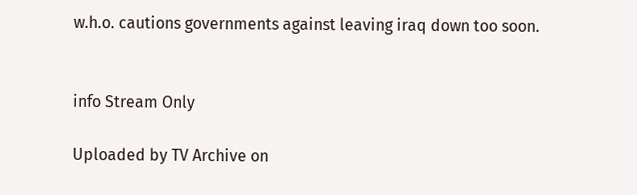w.h.o. cautions governments against leaving iraq down too soon.


info Stream Only

Uploaded by TV Archive on